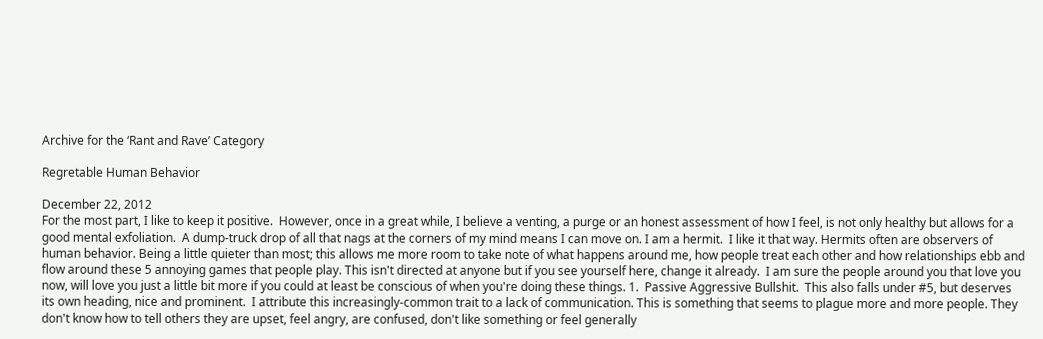Archive for the ‘Rant and Rave’ Category

Regretable Human Behavior

December 22, 2012
For the most part, I like to keep it positive.  However, once in a great while, I believe a venting, a purge or an honest assessment of how I feel, is not only healthy but allows for a good mental exfoliation.  A dump-truck drop of all that nags at the corners of my mind means I can move on. I am a hermit.  I like it that way. Hermits often are observers of human behavior. Being a little quieter than most; this allows me more room to take note of what happens around me, how people treat each other and how relationships ebb and flow around these 5 annoying games that people play. This isn't directed at anyone but if you see yourself here, change it already.  I am sure the people around you that love you now, will love you just a little bit more if you could at least be conscious of when you're doing these things. 1.  Passive Aggressive Bullshit.  This also falls under #5, but deserves its own heading, nice and prominent.  I attribute this increasingly-common trait to a lack of communication. This is something that seems to plague more and more people. They don't know how to tell others they are upset, feel angry, are confused, don't like something or feel generally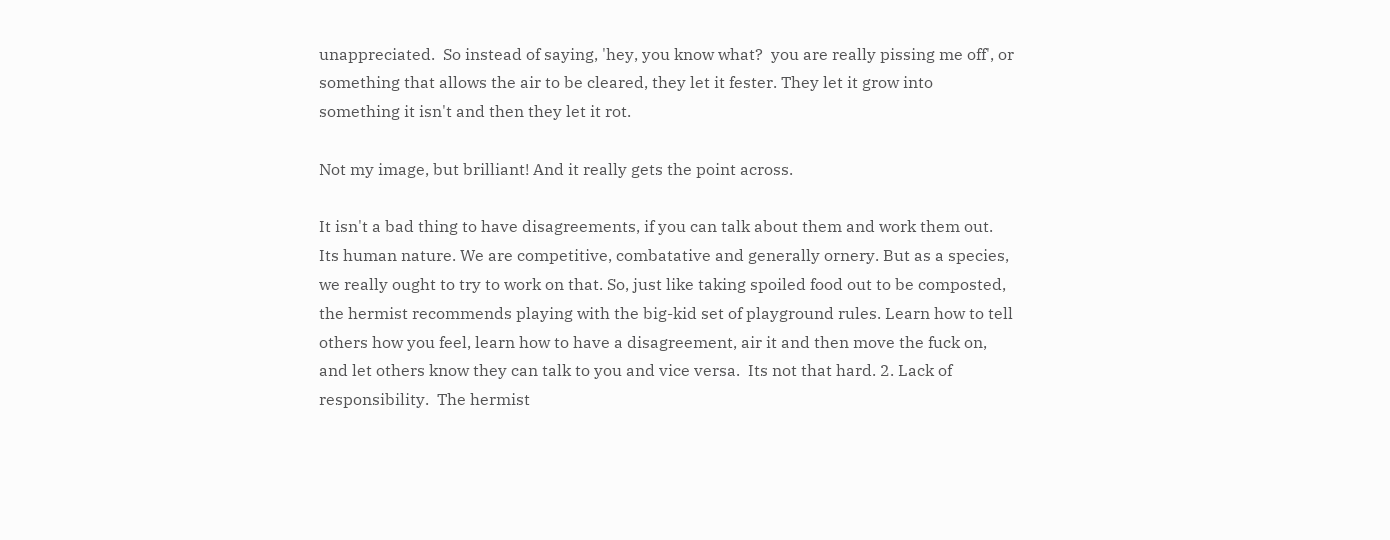unappreciated.  So instead of saying, 'hey, you know what?  you are really pissing me off', or something that allows the air to be cleared, they let it fester. They let it grow into something it isn't and then they let it rot.

Not my image, but brilliant! And it really gets the point across.

It isn't a bad thing to have disagreements, if you can talk about them and work them out.  Its human nature. We are competitive, combatative and generally ornery. But as a species, we really ought to try to work on that. So, just like taking spoiled food out to be composted, the hermist recommends playing with the big-kid set of playground rules. Learn how to tell others how you feel, learn how to have a disagreement, air it and then move the fuck on, and let others know they can talk to you and vice versa.  Its not that hard. 2. Lack of responsibility.  The hermist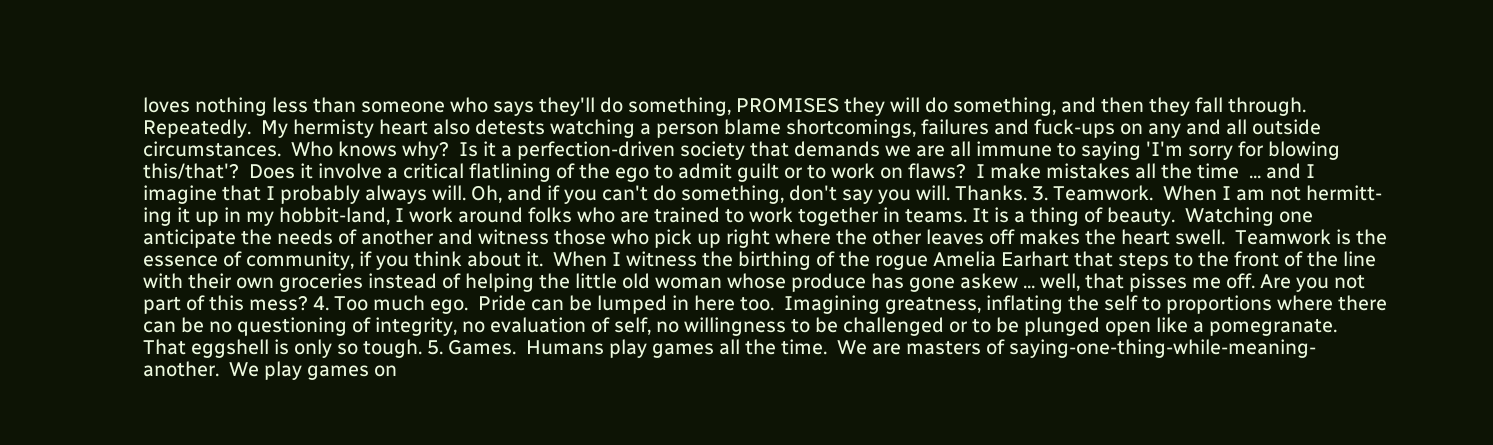loves nothing less than someone who says they'll do something, PROMISES they will do something, and then they fall through. Repeatedly.  My hermisty heart also detests watching a person blame shortcomings, failures and fuck-ups on any and all outside circumstances.  Who knows why?  Is it a perfection-driven society that demands we are all immune to saying 'I'm sorry for blowing this/that'?  Does it involve a critical flatlining of the ego to admit guilt or to work on flaws?  I make mistakes all the time  ... and I imagine that I probably always will. Oh, and if you can't do something, don't say you will. Thanks. 3. Teamwork.  When I am not hermitt-ing it up in my hobbit-land, I work around folks who are trained to work together in teams. It is a thing of beauty.  Watching one anticipate the needs of another and witness those who pick up right where the other leaves off makes the heart swell.  Teamwork is the essence of community, if you think about it.  When I witness the birthing of the rogue Amelia Earhart that steps to the front of the line with their own groceries instead of helping the little old woman whose produce has gone askew ... well, that pisses me off. Are you not part of this mess? 4. Too much ego.  Pride can be lumped in here too.  Imagining greatness, inflating the self to proportions where there can be no questioning of integrity, no evaluation of self, no willingness to be challenged or to be plunged open like a pomegranate.  That eggshell is only so tough. 5. Games.  Humans play games all the time.  We are masters of saying-one-thing-while-meaning-another.  We play games on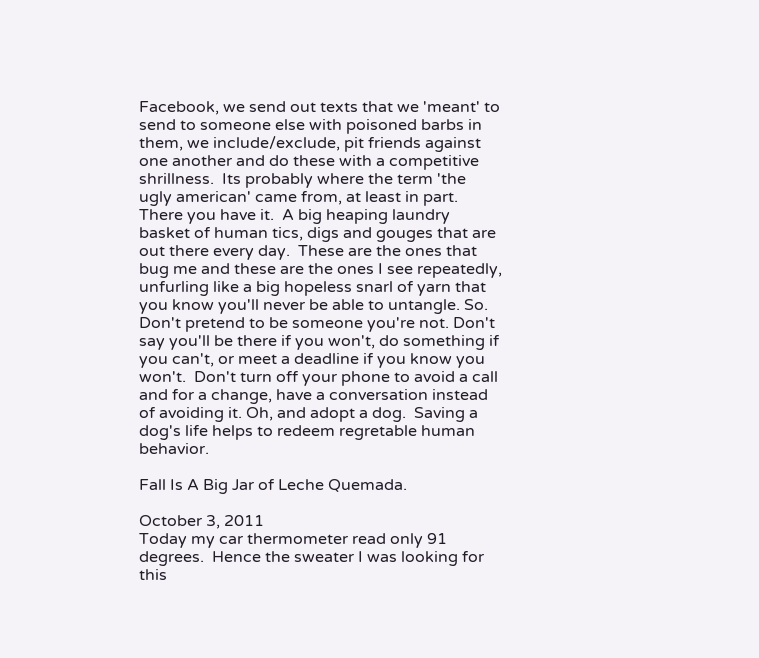Facebook, we send out texts that we 'meant' to send to someone else with poisoned barbs in them, we include/exclude, pit friends against one another and do these with a competitive shrillness.  Its probably where the term 'the ugly american' came from, at least in part. There you have it.  A big heaping laundry basket of human tics, digs and gouges that are out there every day.  These are the ones that bug me and these are the ones I see repeatedly, unfurling like a big hopeless snarl of yarn that you know you'll never be able to untangle. So. Don't pretend to be someone you're not. Don't say you'll be there if you won't, do something if you can't, or meet a deadline if you know you won't.  Don't turn off your phone to avoid a call and for a change, have a conversation instead of avoiding it. Oh, and adopt a dog.  Saving a dog's life helps to redeem regretable human behavior.

Fall Is A Big Jar of Leche Quemada.

October 3, 2011
Today my car thermometer read only 91 degrees.  Hence the sweater I was looking for this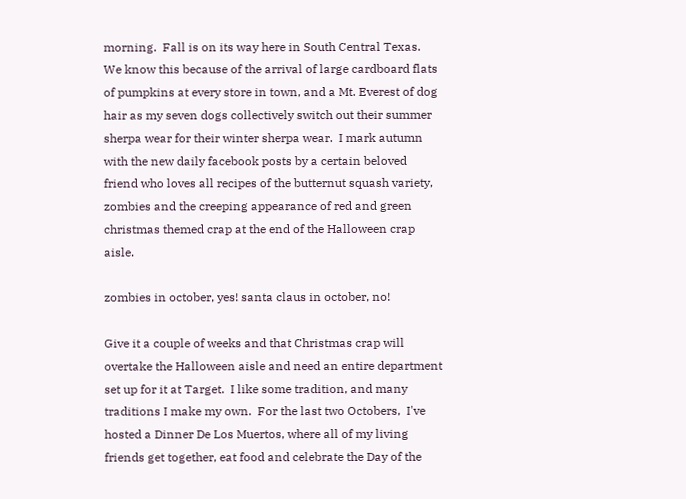morning.  Fall is on its way here in South Central Texas.  We know this because of the arrival of large cardboard flats of pumpkins at every store in town, and a Mt. Everest of dog hair as my seven dogs collectively switch out their summer sherpa wear for their winter sherpa wear.  I mark autumn with the new daily facebook posts by a certain beloved friend who loves all recipes of the butternut squash variety, zombies and the creeping appearance of red and green christmas themed crap at the end of the Halloween crap aisle.

zombies in october, yes! santa claus in october, no!

Give it a couple of weeks and that Christmas crap will overtake the Halloween aisle and need an entire department set up for it at Target.  I like some tradition, and many traditions I make my own.  For the last two Octobers,  I've hosted a Dinner De Los Muertos, where all of my living friends get together, eat food and celebrate the Day of the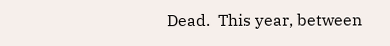Dead.  This year, between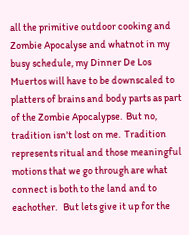all the primitive outdoor cooking and Zombie Apocalyse and whatnot in my busy schedule, my Dinner De Los Muertos will have to be downscaled to platters of brains and body parts as part of the Zombie Apocalypse.  But no, tradition isn't lost on me.  Tradition represents ritual and those meaningful motions that we go through are what connect is both to the land and to eachother.   But lets give it up for the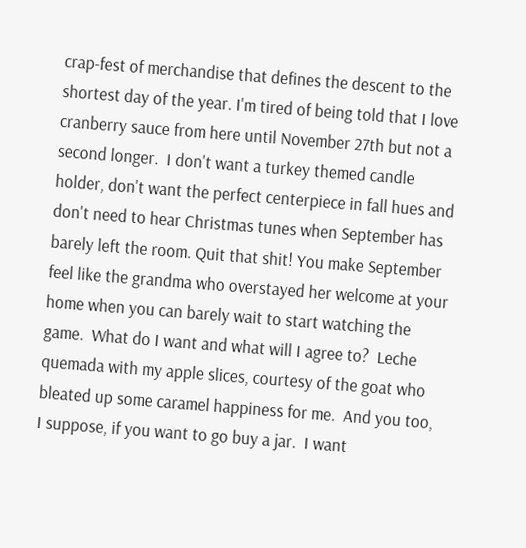crap-fest of merchandise that defines the descent to the shortest day of the year. I'm tired of being told that I love cranberry sauce from here until November 27th but not a second longer.  I don't want a turkey themed candle holder, don't want the perfect centerpiece in fall hues and don't need to hear Christmas tunes when September has barely left the room. Quit that shit! You make September feel like the grandma who overstayed her welcome at your home when you can barely wait to start watching the game.  What do I want and what will I agree to?  Leche quemada with my apple slices, courtesy of the goat who bleated up some caramel happiness for me.  And you too, I suppose, if you want to go buy a jar.  I want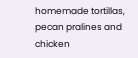homemade tortillas, pecan pralines and chicken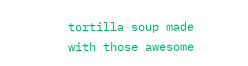tortilla soup made with those awesome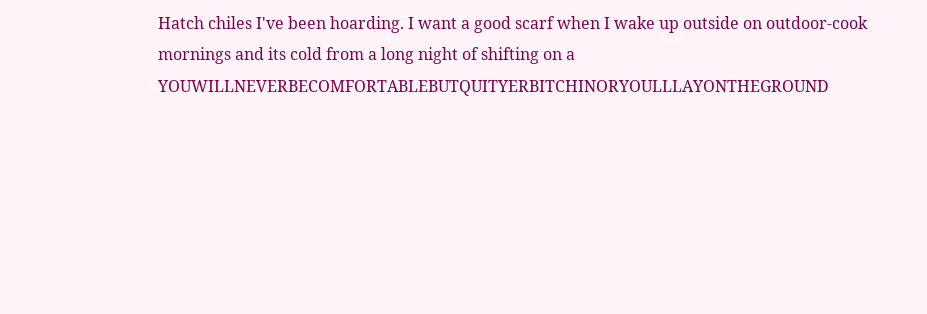Hatch chiles I've been hoarding. I want a good scarf when I wake up outside on outdoor-cook mornings and its cold from a long night of shifting on a YOUWILLNEVERBECOMFORTABLEBUTQUITYERBITCHINORYOULLLAYONTHEGROUND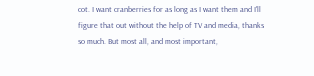cot. I want cranberries for as long as I want them and I'll figure that out without the help of TV and media, thanks so much. But most all, and most important,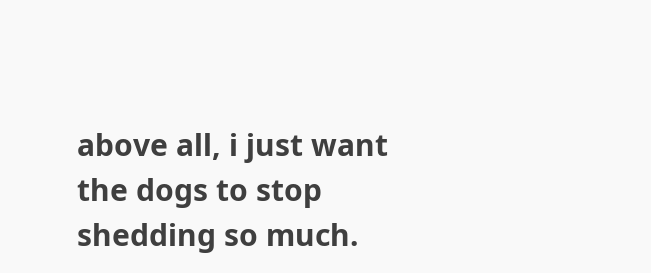above all, i just want the dogs to stop shedding so much.